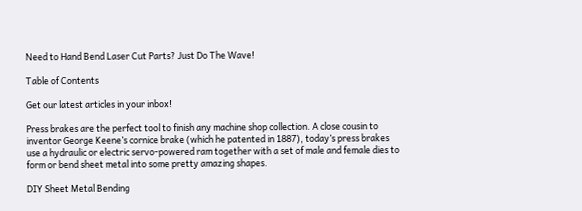Need to Hand Bend Laser Cut Parts? Just Do The Wave!

Table of Contents

Get our latest articles in your inbox!

Press brakes are the perfect tool to finish any machine shop collection. A close cousin to inventor George Keene’s cornice brake (which he patented in 1887), today’s press brakes use a hydraulic or electric servo-powered ram together with a set of male and female dies to form or bend sheet metal into some pretty amazing shapes.

DIY Sheet Metal Bending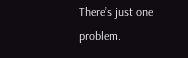There’s just one problem.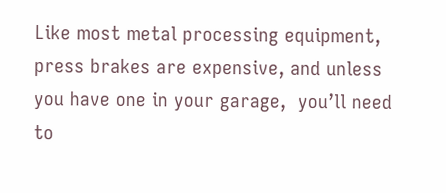Like most metal processing equipment, press brakes are expensive, and unless you have one in your garage,  you’ll need to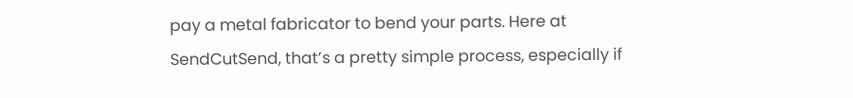pay a metal fabricator to bend your parts. Here at SendCutSend, that’s a pretty simple process, especially if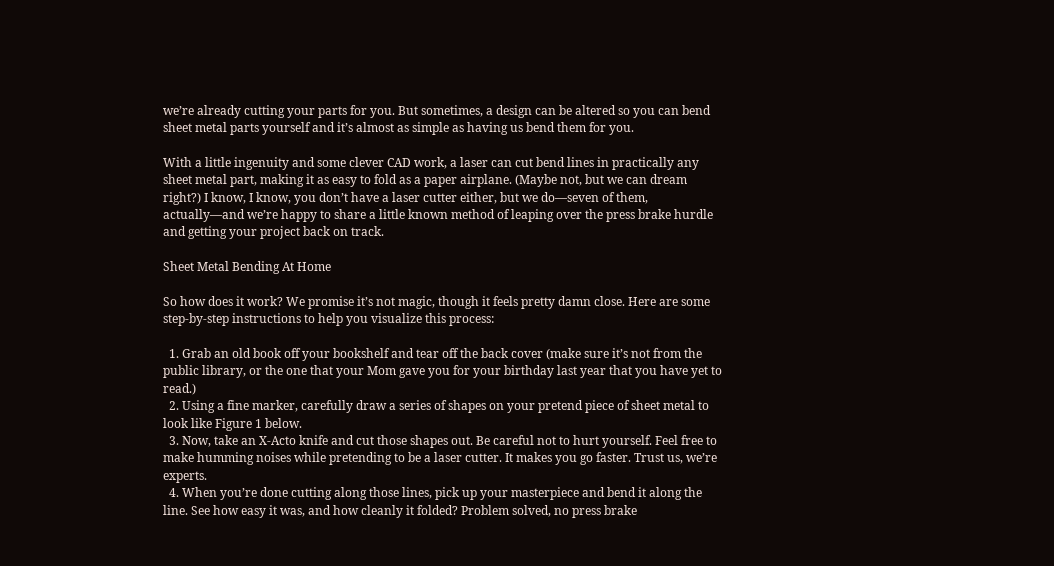we’re already cutting your parts for you. But sometimes, a design can be altered so you can bend sheet metal parts yourself and it’s almost as simple as having us bend them for you.

With a little ingenuity and some clever CAD work, a laser can cut bend lines in practically any sheet metal part, making it as easy to fold as a paper airplane. (Maybe not, but we can dream right?) I know, I know, you don’t have a laser cutter either, but we do—seven of them, actually—and we’re happy to share a little known method of leaping over the press brake hurdle and getting your project back on track.

Sheet Metal Bending At Home

So how does it work? We promise it’s not magic, though it feels pretty damn close. Here are some step-by-step instructions to help you visualize this process:

  1. Grab an old book off your bookshelf and tear off the back cover (make sure it’s not from the public library, or the one that your Mom gave you for your birthday last year that you have yet to read.)
  2. Using a fine marker, carefully draw a series of shapes on your pretend piece of sheet metal to look like Figure 1 below.
  3. Now, take an X-Acto knife and cut those shapes out. Be careful not to hurt yourself. Feel free to make humming noises while pretending to be a laser cutter. It makes you go faster. Trust us, we’re experts.
  4. When you’re done cutting along those lines, pick up your masterpiece and bend it along the line. See how easy it was, and how cleanly it folded? Problem solved, no press brake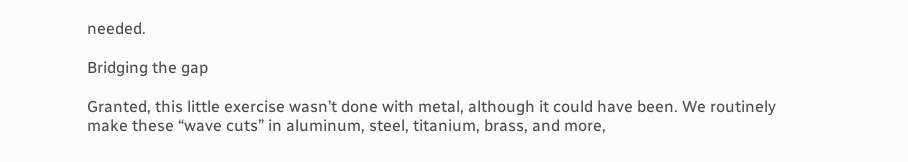needed.

Bridging the gap

Granted, this little exercise wasn’t done with metal, although it could have been. We routinely make these “wave cuts” in aluminum, steel, titanium, brass, and more,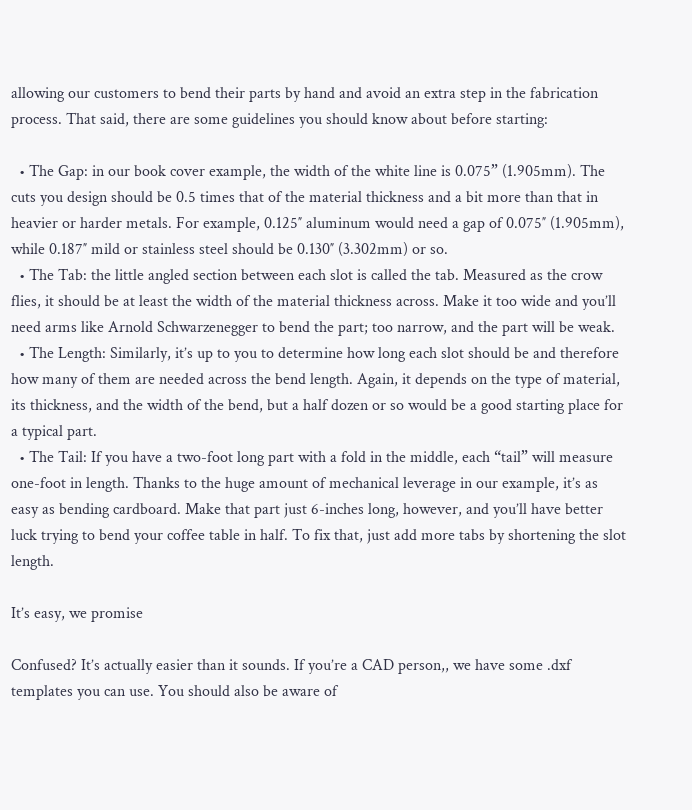allowing our customers to bend their parts by hand and avoid an extra step in the fabrication process. That said, there are some guidelines you should know about before starting:

  • The Gap: in our book cover example, the width of the white line is 0.075” (1.905mm). The cuts you design should be 0.5 times that of the material thickness and a bit more than that in heavier or harder metals. For example, 0.125″ aluminum would need a gap of 0.075″ (1.905mm), while 0.187″ mild or stainless steel should be 0.130″ (3.302mm) or so.
  • The Tab: the little angled section between each slot is called the tab. Measured as the crow flies, it should be at least the width of the material thickness across. Make it too wide and you’ll need arms like Arnold Schwarzenegger to bend the part; too narrow, and the part will be weak.
  • The Length: Similarly, it’s up to you to determine how long each slot should be and therefore how many of them are needed across the bend length. Again, it depends on the type of material, its thickness, and the width of the bend, but a half dozen or so would be a good starting place for a typical part.
  • The Tail: If you have a two-foot long part with a fold in the middle, each “tail” will measure one-foot in length. Thanks to the huge amount of mechanical leverage in our example, it’s as easy as bending cardboard. Make that part just 6-inches long, however, and you’ll have better luck trying to bend your coffee table in half. To fix that, just add more tabs by shortening the slot length.

It’s easy, we promise

Confused? It’s actually easier than it sounds. If you’re a CAD person,, we have some .dxf templates you can use. You should also be aware of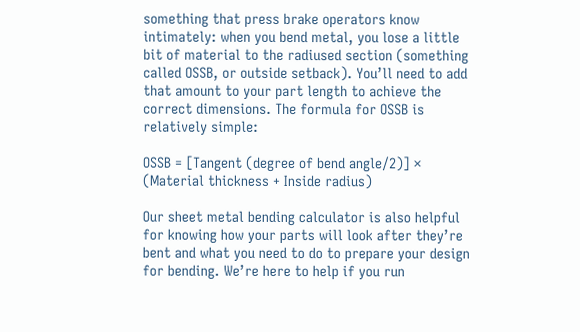something that press brake operators know intimately: when you bend metal, you lose a little bit of material to the radiused section (something called OSSB, or outside setback). You’ll need to add that amount to your part length to achieve the correct dimensions. The formula for OSSB is relatively simple:

OSSB = [Tangent (degree of bend angle/2)] × (Material thickness + Inside radius)

Our sheet metal bending calculator is also helpful for knowing how your parts will look after they’re bent and what you need to do to prepare your design for bending. We’re here to help if you run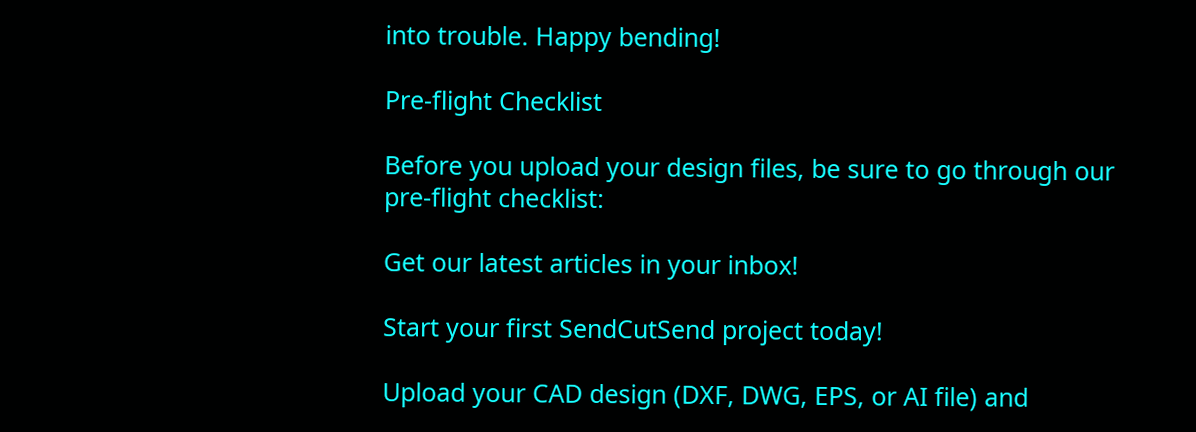into trouble. Happy bending!

Pre-flight Checklist

Before you upload your design files, be sure to go through our pre-flight checklist:

Get our latest articles in your inbox!

Start your first SendCutSend project today!

Upload your CAD design (DXF, DWG, EPS, or AI file) and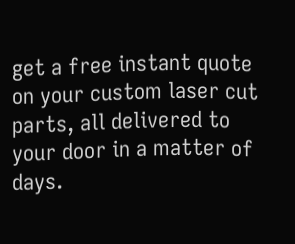get a free instant quote on your custom laser cut parts, all delivered to your door in a matter of days.